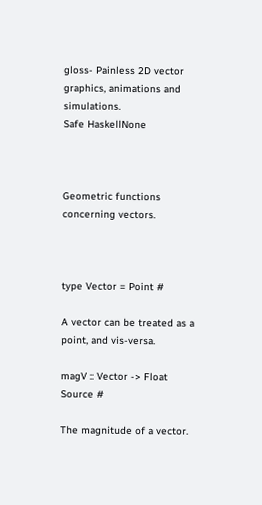gloss- Painless 2D vector graphics, animations and simulations.
Safe HaskellNone



Geometric functions concerning vectors.



type Vector = Point #

A vector can be treated as a point, and vis-versa.

magV :: Vector -> Float Source #

The magnitude of a vector.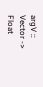argV :: Vector -> Float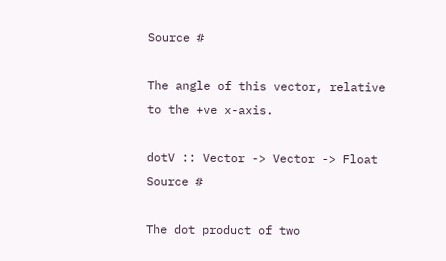Source #

The angle of this vector, relative to the +ve x-axis.

dotV :: Vector -> Vector -> Float Source #

The dot product of two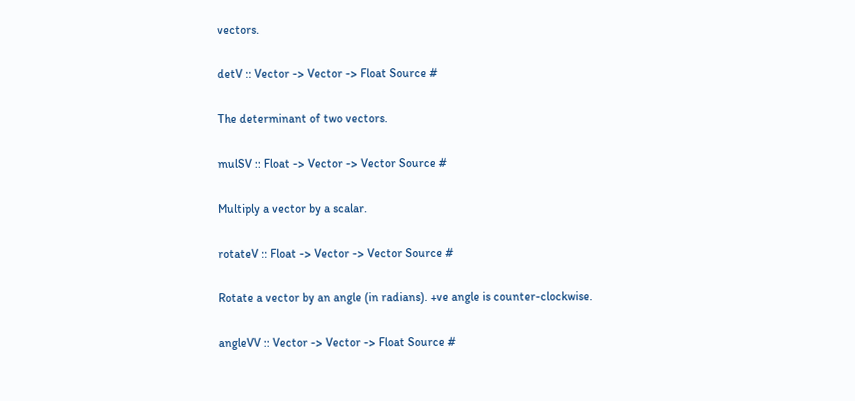vectors.

detV :: Vector -> Vector -> Float Source #

The determinant of two vectors.

mulSV :: Float -> Vector -> Vector Source #

Multiply a vector by a scalar.

rotateV :: Float -> Vector -> Vector Source #

Rotate a vector by an angle (in radians). +ve angle is counter-clockwise.

angleVV :: Vector -> Vector -> Float Source #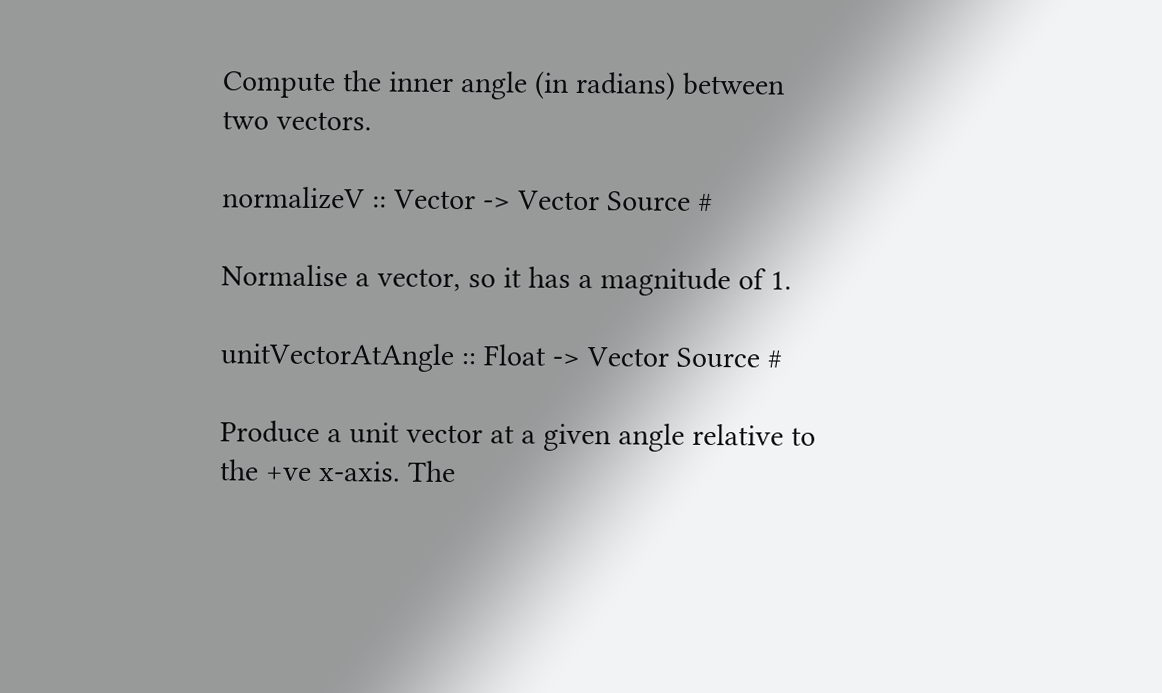Compute the inner angle (in radians) between two vectors.

normalizeV :: Vector -> Vector Source #

Normalise a vector, so it has a magnitude of 1.

unitVectorAtAngle :: Float -> Vector Source #

Produce a unit vector at a given angle relative to the +ve x-axis. The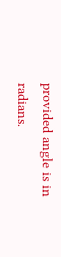provided angle is in radians.